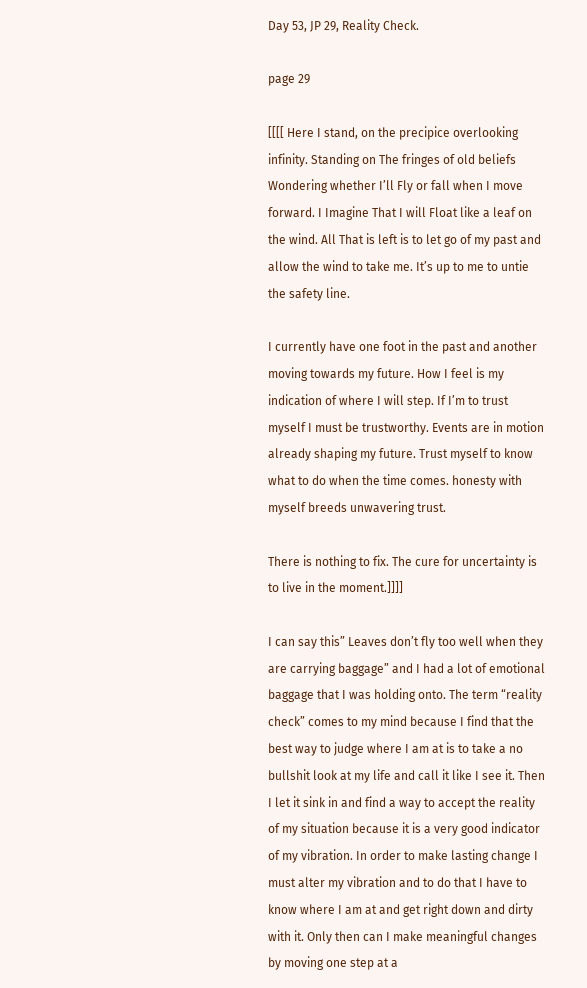Day 53, JP 29, Reality Check.

page 29

[[[[ Here I stand, on the precipice overlooking infinity. Standing on The fringes of old beliefs Wondering whether I’ll Fly or fall when I move forward. I Imagine That I will Float like a leaf on the wind. All That is left is to let go of my past and allow the wind to take me. It’s up to me to untie the safety line.

I currently have one foot in the past and another moving towards my future. How I feel is my indication of where I will step. If I’m to trust myself I must be trustworthy. Events are in motion already shaping my future. Trust myself to know what to do when the time comes. honesty with myself breeds unwavering trust.

There is nothing to fix. The cure for uncertainty is to live in the moment.]]]]

I can say this” Leaves don’t fly too well when they are carrying baggage” and I had a lot of emotional baggage that I was holding onto. The term “reality check” comes to my mind because I find that the best way to judge where I am at is to take a no bullshit look at my life and call it like I see it. Then I let it sink in and find a way to accept the reality of my situation because it is a very good indicator of my vibration. In order to make lasting change I must alter my vibration and to do that I have to know where I am at and get right down and dirty with it. Only then can I make meaningful changes by moving one step at a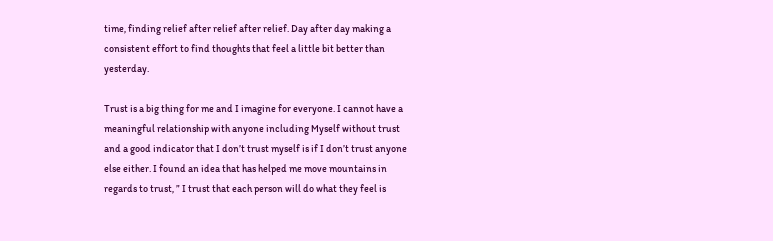time, finding relief after relief after relief. Day after day making a consistent effort to find thoughts that feel a little bit better than yesterday.

Trust is a big thing for me and I imagine for everyone. I cannot have a meaningful relationship with anyone including Myself without trust and a good indicator that I don’t trust myself is if I don’t trust anyone else either. I found an idea that has helped me move mountains in regards to trust, ” I trust that each person will do what they feel is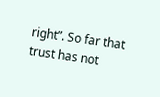right”. So far that trust has not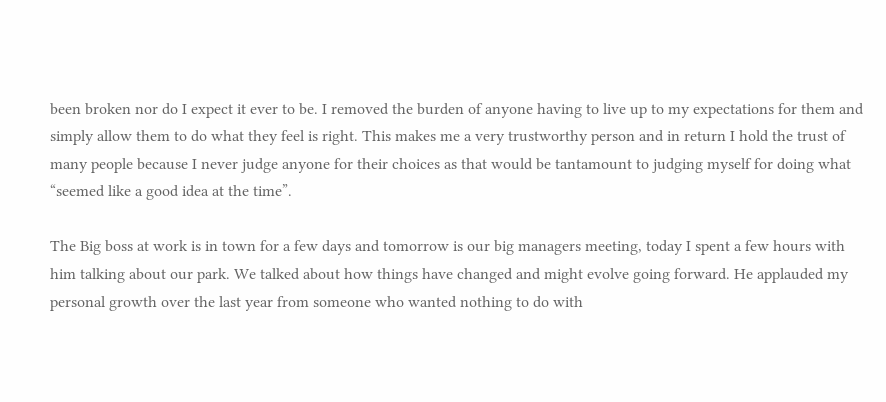been broken nor do I expect it ever to be. I removed the burden of anyone having to live up to my expectations for them and simply allow them to do what they feel is right. This makes me a very trustworthy person and in return I hold the trust of many people because I never judge anyone for their choices as that would be tantamount to judging myself for doing what “seemed like a good idea at the time”.

The Big boss at work is in town for a few days and tomorrow is our big managers meeting, today I spent a few hours with him talking about our park. We talked about how things have changed and might evolve going forward. He applauded my personal growth over the last year from someone who wanted nothing to do with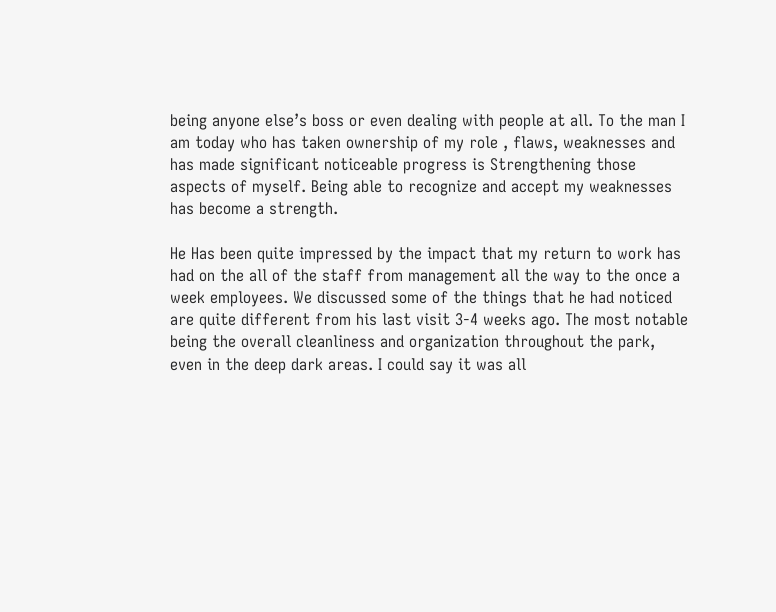being anyone else’s boss or even dealing with people at all. To the man I am today who has taken ownership of my role , flaws, weaknesses and has made significant noticeable progress is Strengthening those aspects of myself. Being able to recognize and accept my weaknesses has become a strength.

He Has been quite impressed by the impact that my return to work has had on the all of the staff from management all the way to the once a week employees. We discussed some of the things that he had noticed are quite different from his last visit 3-4 weeks ago. The most notable being the overall cleanliness and organization throughout the park, even in the deep dark areas. I could say it was all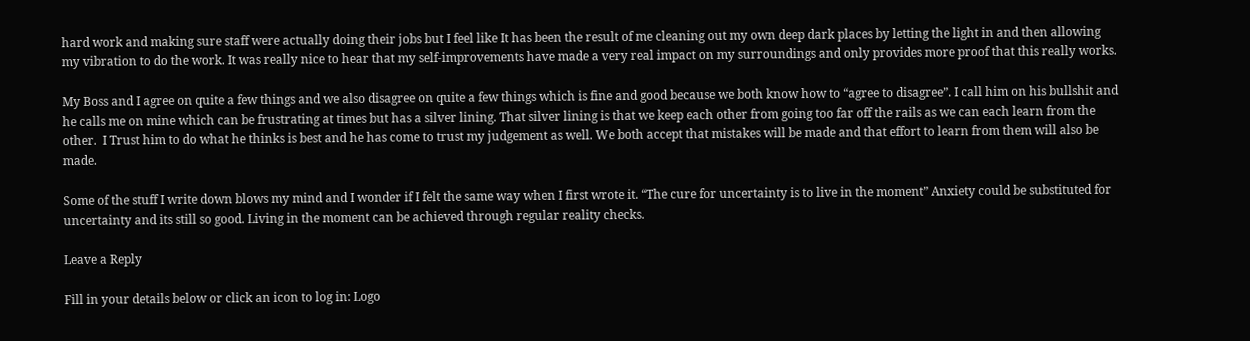hard work and making sure staff were actually doing their jobs but I feel like It has been the result of me cleaning out my own deep dark places by letting the light in and then allowing my vibration to do the work. It was really nice to hear that my self-improvements have made a very real impact on my surroundings and only provides more proof that this really works.

My Boss and I agree on quite a few things and we also disagree on quite a few things which is fine and good because we both know how to “agree to disagree”. I call him on his bullshit and he calls me on mine which can be frustrating at times but has a silver lining. That silver lining is that we keep each other from going too far off the rails as we can each learn from the other.  I Trust him to do what he thinks is best and he has come to trust my judgement as well. We both accept that mistakes will be made and that effort to learn from them will also be made.

Some of the stuff I write down blows my mind and I wonder if I felt the same way when I first wrote it. “The cure for uncertainty is to live in the moment” Anxiety could be substituted for uncertainty and its still so good. Living in the moment can be achieved through regular reality checks.

Leave a Reply

Fill in your details below or click an icon to log in: Logo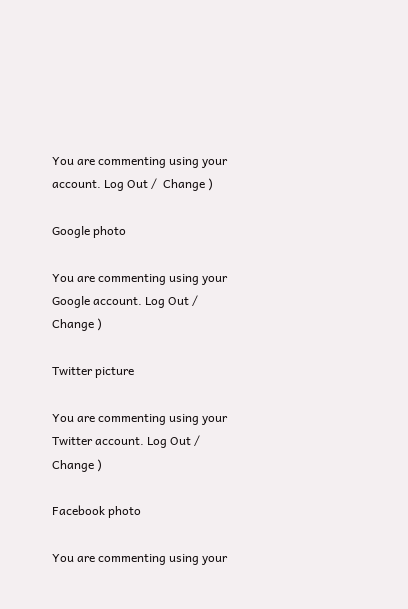You are commenting using your account. Log Out /  Change )

Google photo

You are commenting using your Google account. Log Out /  Change )

Twitter picture

You are commenting using your Twitter account. Log Out /  Change )

Facebook photo

You are commenting using your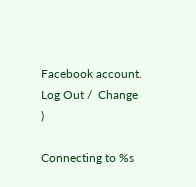Facebook account. Log Out /  Change )

Connecting to %s